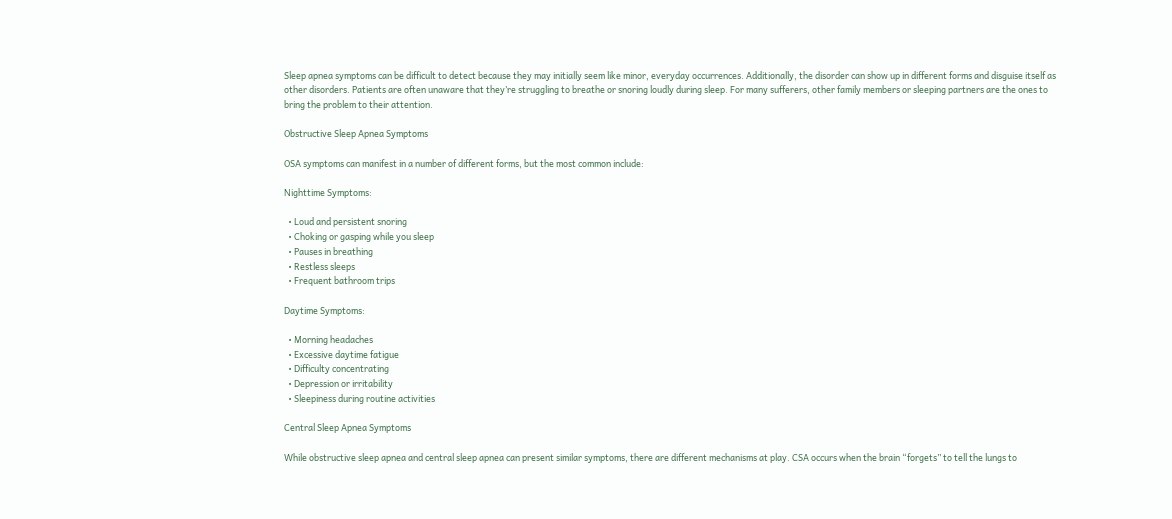Sleep apnea symptoms can be difficult to detect because they may initially seem like minor, everyday occurrences. Additionally, the disorder can show up in different forms and disguise itself as other disorders. Patients are often unaware that they’re struggling to breathe or snoring loudly during sleep. For many sufferers, other family members or sleeping partners are the ones to bring the problem to their attention.

Obstructive Sleep Apnea Symptoms

OSA symptoms can manifest in a number of different forms, but the most common include:

Nighttime Symptoms:

  • Loud and persistent snoring
  • Choking or gasping while you sleep
  • Pauses in breathing
  • Restless sleeps
  • Frequent bathroom trips

Daytime Symptoms:

  • Morning headaches
  • Excessive daytime fatigue
  • Difficulty concentrating
  • Depression or irritability
  • Sleepiness during routine activities

Central Sleep Apnea Symptoms

While obstructive sleep apnea and central sleep apnea can present similar symptoms, there are different mechanisms at play. CSA occurs when the brain “forgets” to tell the lungs to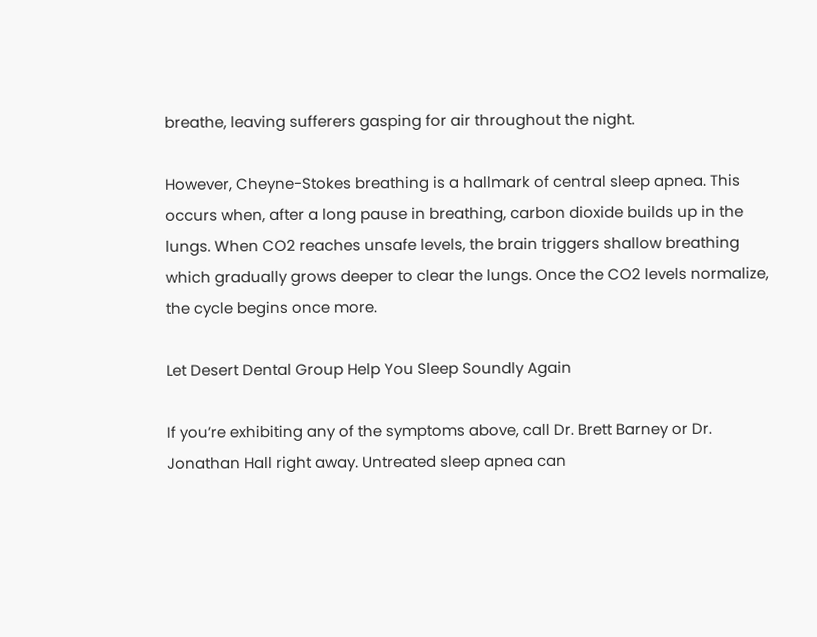breathe, leaving sufferers gasping for air throughout the night.

However, Cheyne-Stokes breathing is a hallmark of central sleep apnea. This occurs when, after a long pause in breathing, carbon dioxide builds up in the lungs. When CO2 reaches unsafe levels, the brain triggers shallow breathing which gradually grows deeper to clear the lungs. Once the CO2 levels normalize, the cycle begins once more.

Let Desert Dental Group Help You Sleep Soundly Again

If you’re exhibiting any of the symptoms above, call Dr. Brett Barney or Dr. Jonathan Hall right away. Untreated sleep apnea can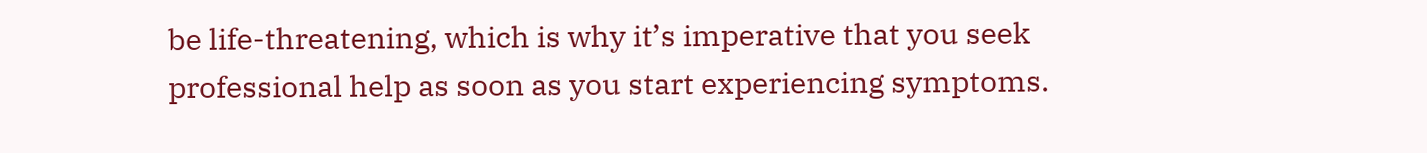be life-threatening, which is why it’s imperative that you seek professional help as soon as you start experiencing symptoms.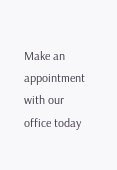Make an appointment with our office today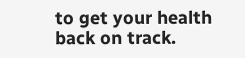to get your health back on track.